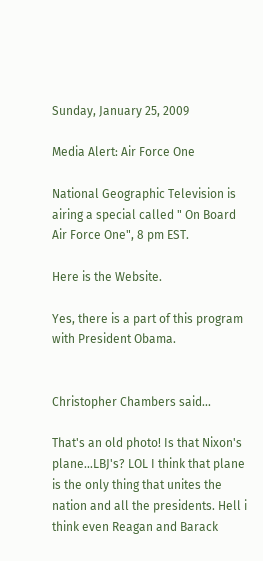Sunday, January 25, 2009

Media Alert: Air Force One

National Geographic Television is airing a special called " On Board Air Force One", 8 pm EST.

Here is the Website.

Yes, there is a part of this program with President Obama.


Christopher Chambers said...

That's an old photo! Is that Nixon's plane...LBJ's? LOL I think that plane is the only thing that unites the nation and all the presidents. Hell i think even Reagan and Barack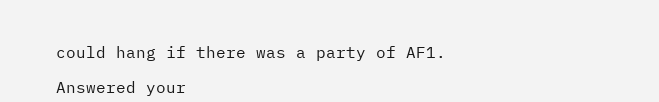could hang if there was a party of AF1.

Answered your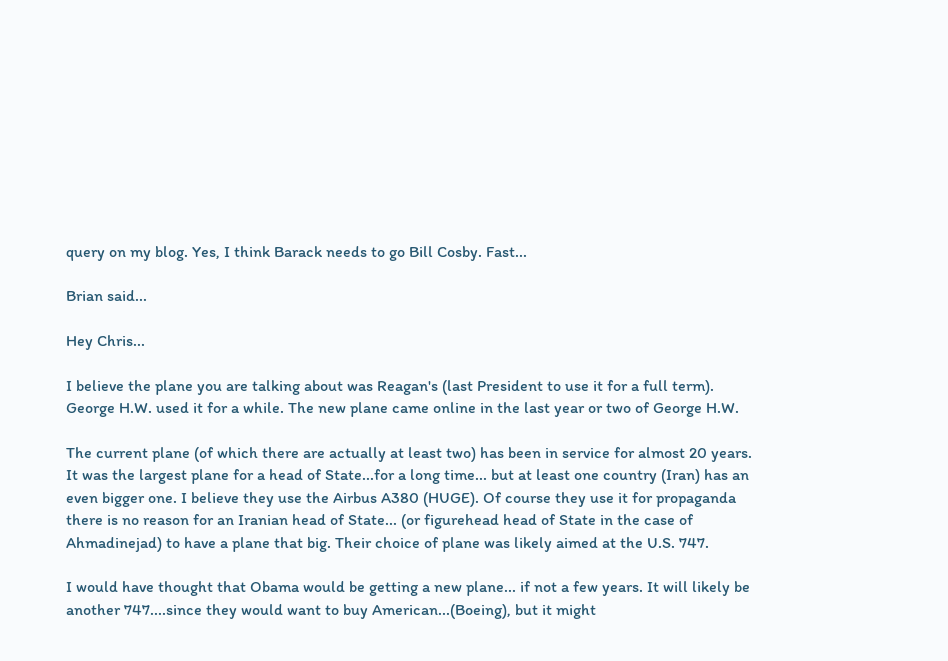query on my blog. Yes, I think Barack needs to go Bill Cosby. Fast...

Brian said...

Hey Chris...

I believe the plane you are talking about was Reagan's (last President to use it for a full term). George H.W. used it for a while. The new plane came online in the last year or two of George H.W.

The current plane (of which there are actually at least two) has been in service for almost 20 years. It was the largest plane for a head of State...for a long time... but at least one country (Iran) has an even bigger one. I believe they use the Airbus A380 (HUGE). Of course they use it for propaganda there is no reason for an Iranian head of State... (or figurehead head of State in the case of Ahmadinejad) to have a plane that big. Their choice of plane was likely aimed at the U.S. 747.

I would have thought that Obama would be getting a new plane... if not a few years. It will likely be another 747....since they would want to buy American...(Boeing), but it might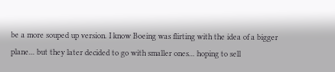be a more souped up version. I know Boeing was flirting with the idea of a bigger plane... but they later decided to go with smaller ones... hoping to sell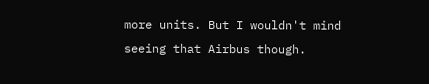more units. But I wouldn't mind seeing that Airbus though.